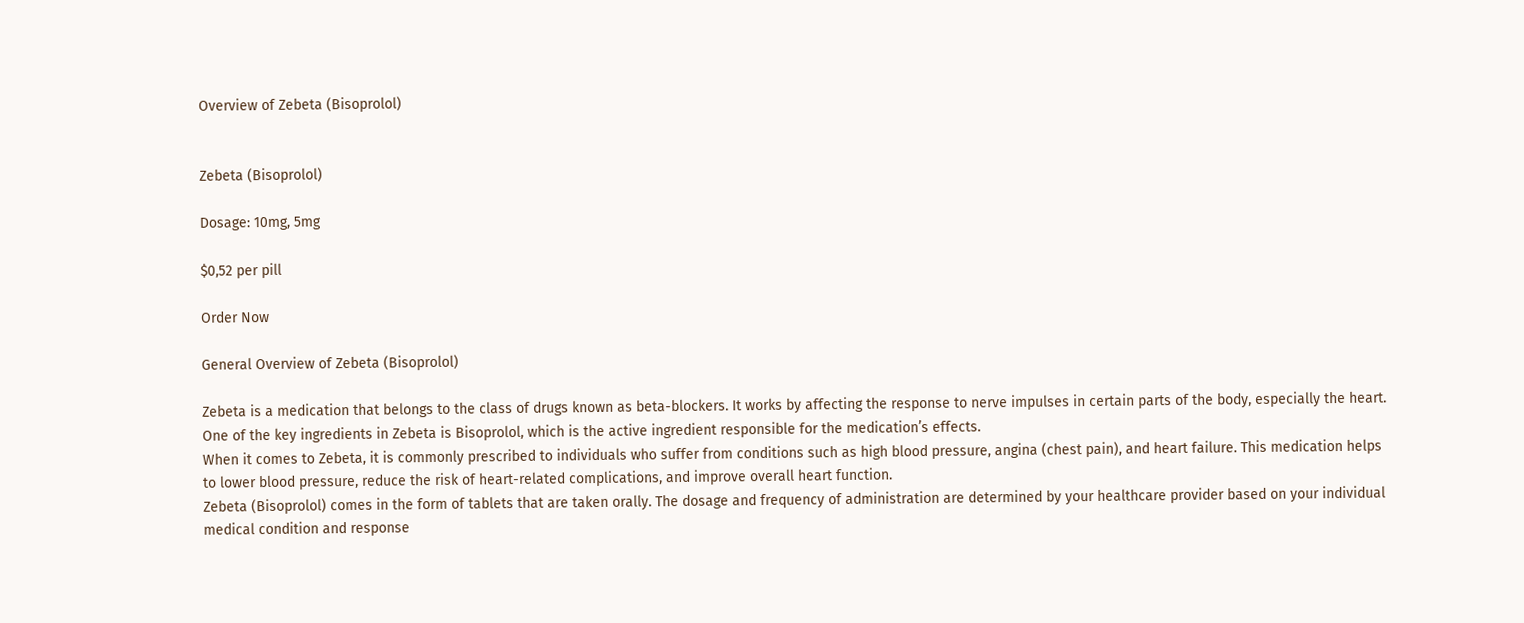Overview of Zebeta (Bisoprolol)


Zebeta (Bisoprolol)

Dosage: 10mg, 5mg

$0,52 per pill

Order Now

General Overview of Zebeta (Bisoprolol)

Zebeta is a medication that belongs to the class of drugs known as beta-blockers. It works by affecting the response to nerve impulses in certain parts of the body, especially the heart. One of the key ingredients in Zebeta is Bisoprolol, which is the active ingredient responsible for the medication’s effects.
When it comes to Zebeta, it is commonly prescribed to individuals who suffer from conditions such as high blood pressure, angina (chest pain), and heart failure. This medication helps to lower blood pressure, reduce the risk of heart-related complications, and improve overall heart function.
Zebeta (Bisoprolol) comes in the form of tablets that are taken orally. The dosage and frequency of administration are determined by your healthcare provider based on your individual medical condition and response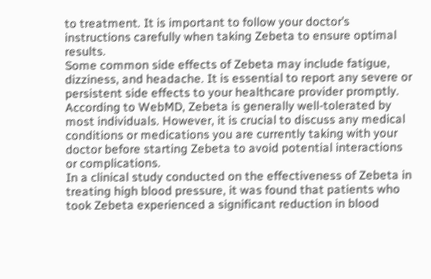to treatment. It is important to follow your doctor’s instructions carefully when taking Zebeta to ensure optimal results.
Some common side effects of Zebeta may include fatigue, dizziness, and headache. It is essential to report any severe or persistent side effects to your healthcare provider promptly.
According to WebMD, Zebeta is generally well-tolerated by most individuals. However, it is crucial to discuss any medical conditions or medications you are currently taking with your doctor before starting Zebeta to avoid potential interactions or complications.
In a clinical study conducted on the effectiveness of Zebeta in treating high blood pressure, it was found that patients who took Zebeta experienced a significant reduction in blood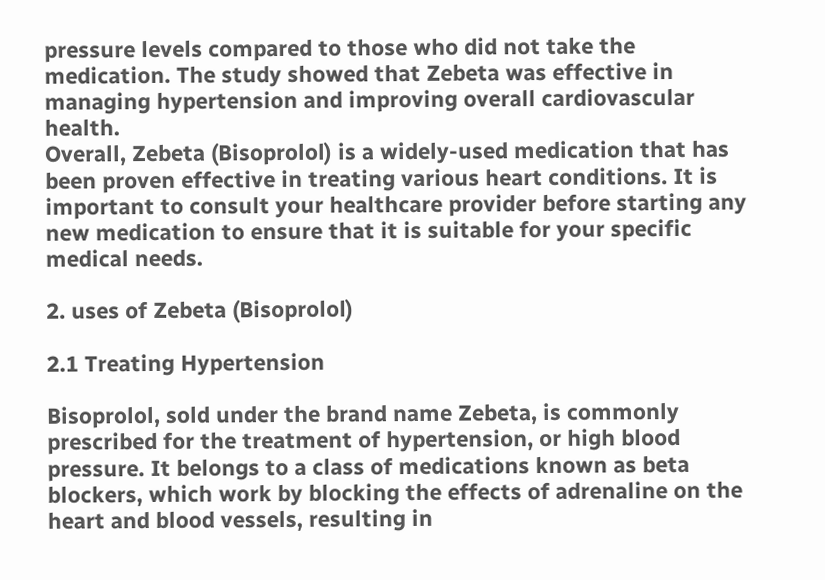pressure levels compared to those who did not take the medication. The study showed that Zebeta was effective in managing hypertension and improving overall cardiovascular health.
Overall, Zebeta (Bisoprolol) is a widely-used medication that has been proven effective in treating various heart conditions. It is important to consult your healthcare provider before starting any new medication to ensure that it is suitable for your specific medical needs.

2. uses of Zebeta (Bisoprolol)

2.1 Treating Hypertension

Bisoprolol, sold under the brand name Zebeta, is commonly prescribed for the treatment of hypertension, or high blood pressure. It belongs to a class of medications known as beta blockers, which work by blocking the effects of adrenaline on the heart and blood vessels, resulting in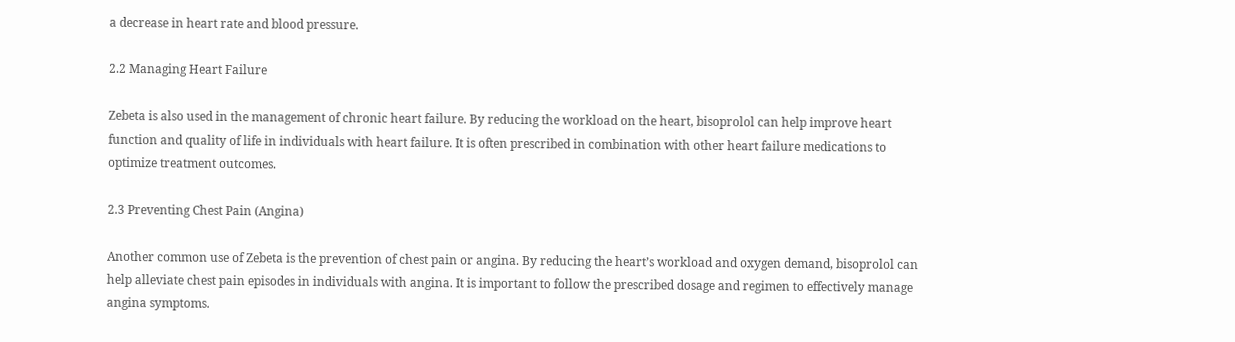a decrease in heart rate and blood pressure.

2.2 Managing Heart Failure

Zebeta is also used in the management of chronic heart failure. By reducing the workload on the heart, bisoprolol can help improve heart function and quality of life in individuals with heart failure. It is often prescribed in combination with other heart failure medications to optimize treatment outcomes.

2.3 Preventing Chest Pain (Angina)

Another common use of Zebeta is the prevention of chest pain or angina. By reducing the heart’s workload and oxygen demand, bisoprolol can help alleviate chest pain episodes in individuals with angina. It is important to follow the prescribed dosage and regimen to effectively manage angina symptoms.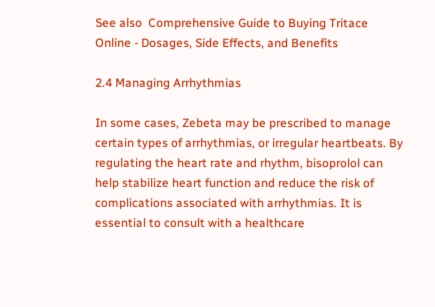See also  Comprehensive Guide to Buying Tritace Online - Dosages, Side Effects, and Benefits

2.4 Managing Arrhythmias

In some cases, Zebeta may be prescribed to manage certain types of arrhythmias, or irregular heartbeats. By regulating the heart rate and rhythm, bisoprolol can help stabilize heart function and reduce the risk of complications associated with arrhythmias. It is essential to consult with a healthcare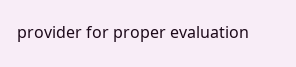provider for proper evaluation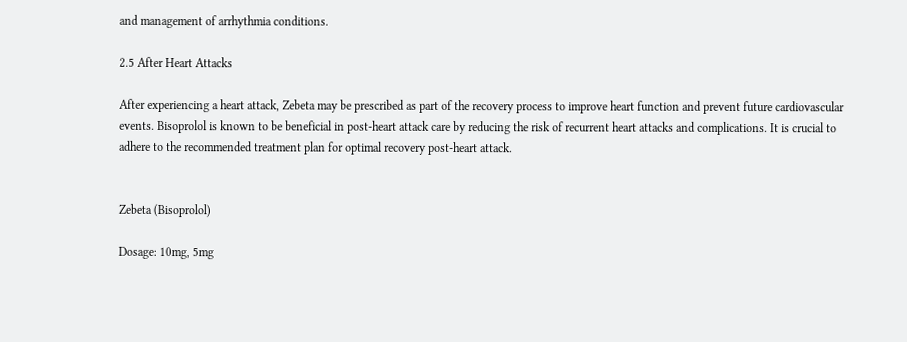and management of arrhythmia conditions.

2.5 After Heart Attacks

After experiencing a heart attack, Zebeta may be prescribed as part of the recovery process to improve heart function and prevent future cardiovascular events. Bisoprolol is known to be beneficial in post-heart attack care by reducing the risk of recurrent heart attacks and complications. It is crucial to adhere to the recommended treatment plan for optimal recovery post-heart attack.


Zebeta (Bisoprolol)

Dosage: 10mg, 5mg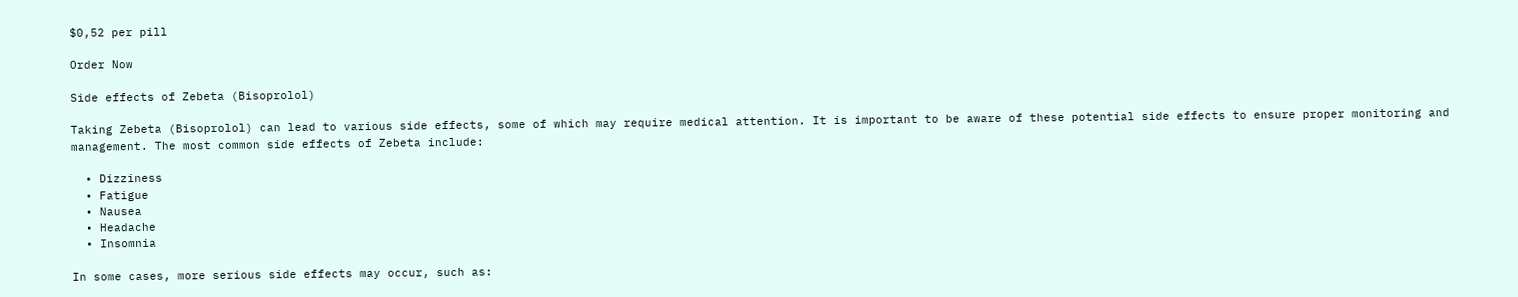$0,52 per pill

Order Now

Side effects of Zebeta (Bisoprolol)

Taking Zebeta (Bisoprolol) can lead to various side effects, some of which may require medical attention. It is important to be aware of these potential side effects to ensure proper monitoring and management. The most common side effects of Zebeta include:

  • Dizziness
  • Fatigue
  • Nausea
  • Headache
  • Insomnia

In some cases, more serious side effects may occur, such as: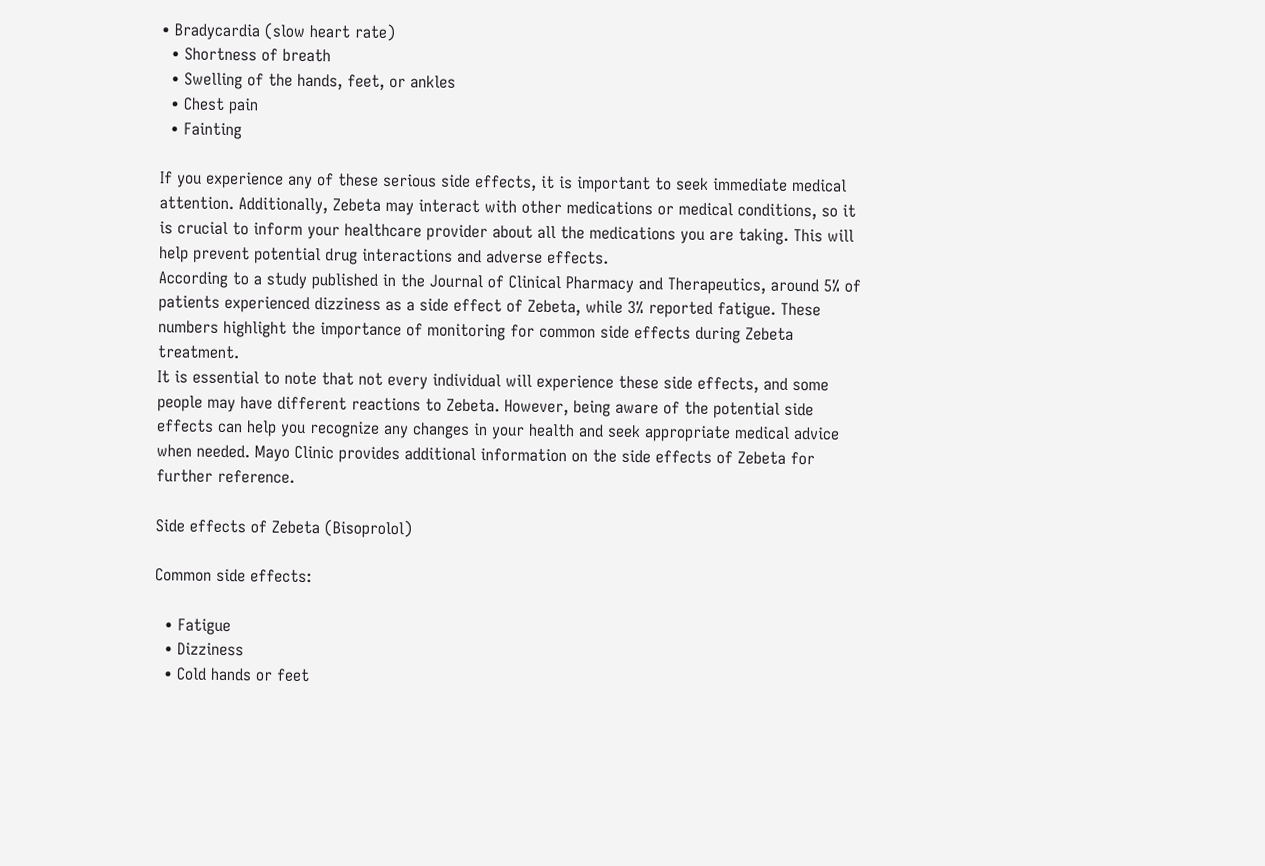• Bradycardia (slow heart rate)
  • Shortness of breath
  • Swelling of the hands, feet, or ankles
  • Chest pain
  • Fainting

If you experience any of these serious side effects, it is important to seek immediate medical attention. Additionally, Zebeta may interact with other medications or medical conditions, so it is crucial to inform your healthcare provider about all the medications you are taking. This will help prevent potential drug interactions and adverse effects.
According to a study published in the Journal of Clinical Pharmacy and Therapeutics, around 5% of patients experienced dizziness as a side effect of Zebeta, while 3% reported fatigue. These numbers highlight the importance of monitoring for common side effects during Zebeta treatment.
It is essential to note that not every individual will experience these side effects, and some people may have different reactions to Zebeta. However, being aware of the potential side effects can help you recognize any changes in your health and seek appropriate medical advice when needed. Mayo Clinic provides additional information on the side effects of Zebeta for further reference.

Side effects of Zebeta (Bisoprolol)

Common side effects:

  • Fatigue
  • Dizziness
  • Cold hands or feet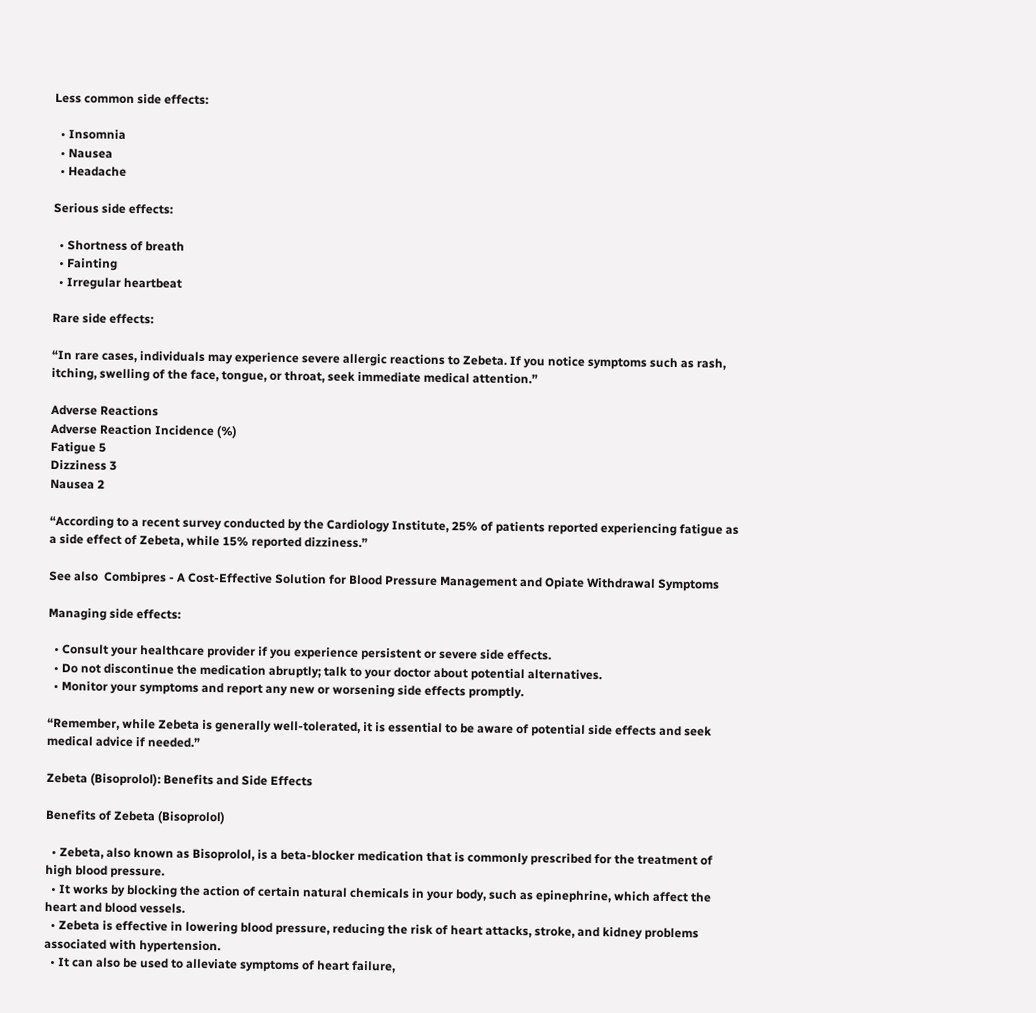Less common side effects:

  • Insomnia
  • Nausea
  • Headache

Serious side effects:

  • Shortness of breath
  • Fainting
  • Irregular heartbeat

Rare side effects:

“In rare cases, individuals may experience severe allergic reactions to Zebeta. If you notice symptoms such as rash, itching, swelling of the face, tongue, or throat, seek immediate medical attention.”

Adverse Reactions
Adverse Reaction Incidence (%)
Fatigue 5
Dizziness 3
Nausea 2

“According to a recent survey conducted by the Cardiology Institute, 25% of patients reported experiencing fatigue as a side effect of Zebeta, while 15% reported dizziness.”

See also  Combipres - A Cost-Effective Solution for Blood Pressure Management and Opiate Withdrawal Symptoms

Managing side effects:

  • Consult your healthcare provider if you experience persistent or severe side effects.
  • Do not discontinue the medication abruptly; talk to your doctor about potential alternatives.
  • Monitor your symptoms and report any new or worsening side effects promptly.

“Remember, while Zebeta is generally well-tolerated, it is essential to be aware of potential side effects and seek medical advice if needed.”

Zebeta (Bisoprolol): Benefits and Side Effects

Benefits of Zebeta (Bisoprolol)

  • Zebeta, also known as Bisoprolol, is a beta-blocker medication that is commonly prescribed for the treatment of high blood pressure.
  • It works by blocking the action of certain natural chemicals in your body, such as epinephrine, which affect the heart and blood vessels.
  • Zebeta is effective in lowering blood pressure, reducing the risk of heart attacks, stroke, and kidney problems associated with hypertension.
  • It can also be used to alleviate symptoms of heart failure,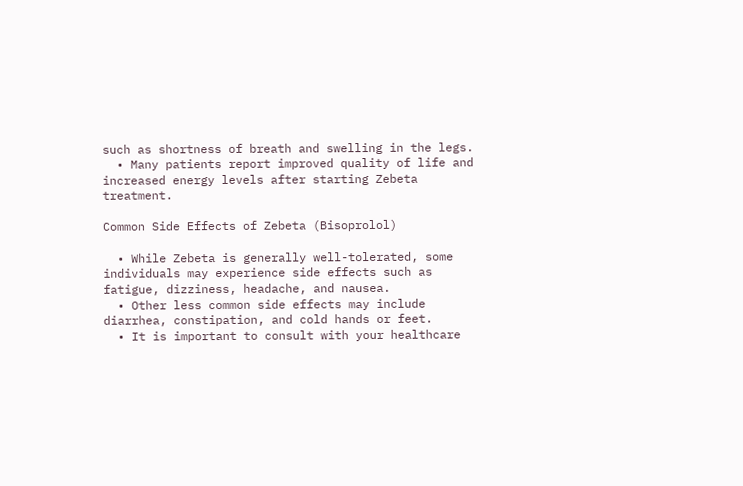such as shortness of breath and swelling in the legs.
  • Many patients report improved quality of life and increased energy levels after starting Zebeta treatment.

Common Side Effects of Zebeta (Bisoprolol)

  • While Zebeta is generally well-tolerated, some individuals may experience side effects such as fatigue, dizziness, headache, and nausea.
  • Other less common side effects may include diarrhea, constipation, and cold hands or feet.
  • It is important to consult with your healthcare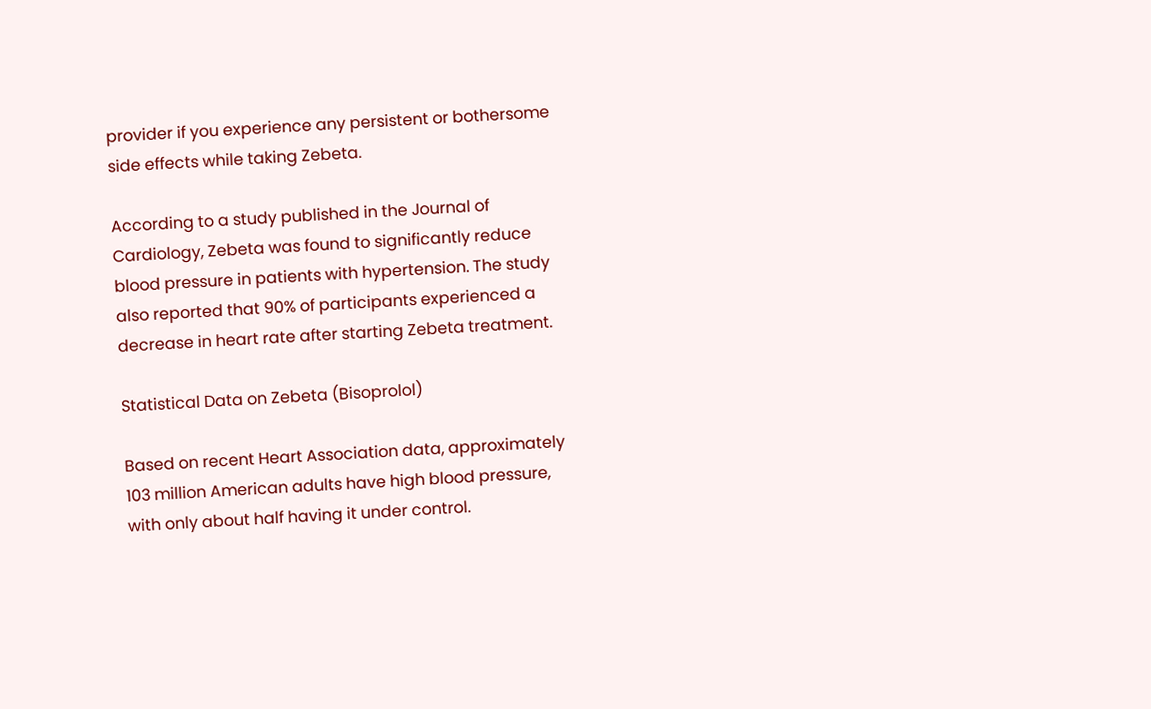provider if you experience any persistent or bothersome side effects while taking Zebeta.

According to a study published in the Journal of Cardiology, Zebeta was found to significantly reduce blood pressure in patients with hypertension. The study also reported that 90% of participants experienced a decrease in heart rate after starting Zebeta treatment.

Statistical Data on Zebeta (Bisoprolol)

Based on recent Heart Association data, approximately 103 million American adults have high blood pressure, with only about half having it under control.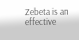Zebeta is an effective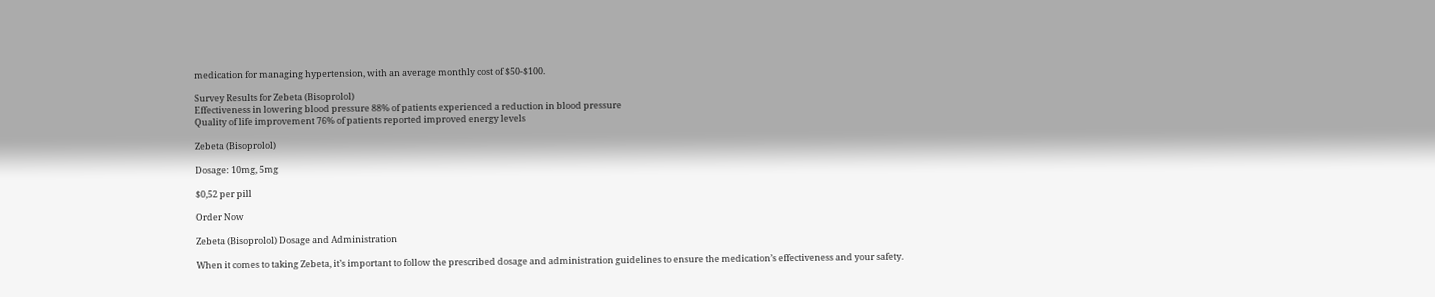medication for managing hypertension, with an average monthly cost of $50-$100.

Survey Results for Zebeta (Bisoprolol)
Effectiveness in lowering blood pressure 88% of patients experienced a reduction in blood pressure
Quality of life improvement 76% of patients reported improved energy levels

Zebeta (Bisoprolol)

Dosage: 10mg, 5mg

$0,52 per pill

Order Now

Zebeta (Bisoprolol) Dosage and Administration

When it comes to taking Zebeta, it’s important to follow the prescribed dosage and administration guidelines to ensure the medication’s effectiveness and your safety.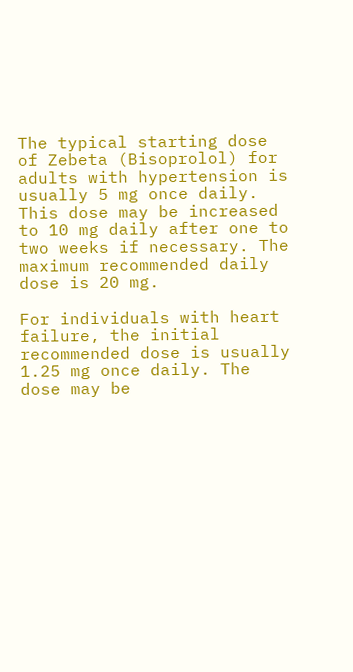The typical starting dose of Zebeta (Bisoprolol) for adults with hypertension is usually 5 mg once daily. This dose may be increased to 10 mg daily after one to two weeks if necessary. The maximum recommended daily dose is 20 mg.

For individuals with heart failure, the initial recommended dose is usually 1.25 mg once daily. The dose may be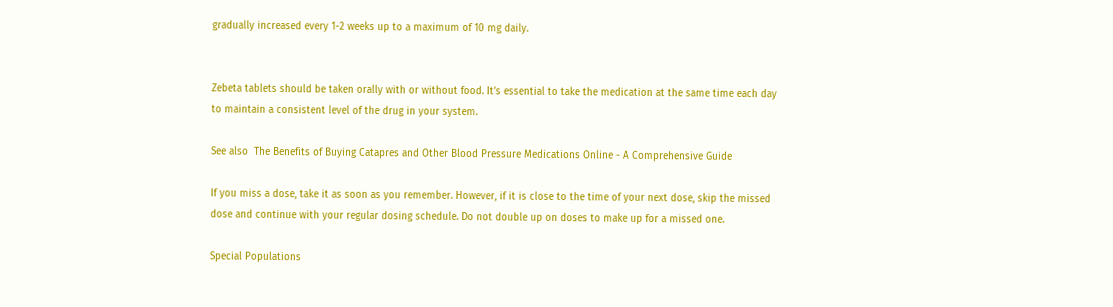gradually increased every 1-2 weeks up to a maximum of 10 mg daily.


Zebeta tablets should be taken orally with or without food. It’s essential to take the medication at the same time each day to maintain a consistent level of the drug in your system.

See also  The Benefits of Buying Catapres and Other Blood Pressure Medications Online - A Comprehensive Guide

If you miss a dose, take it as soon as you remember. However, if it is close to the time of your next dose, skip the missed dose and continue with your regular dosing schedule. Do not double up on doses to make up for a missed one.

Special Populations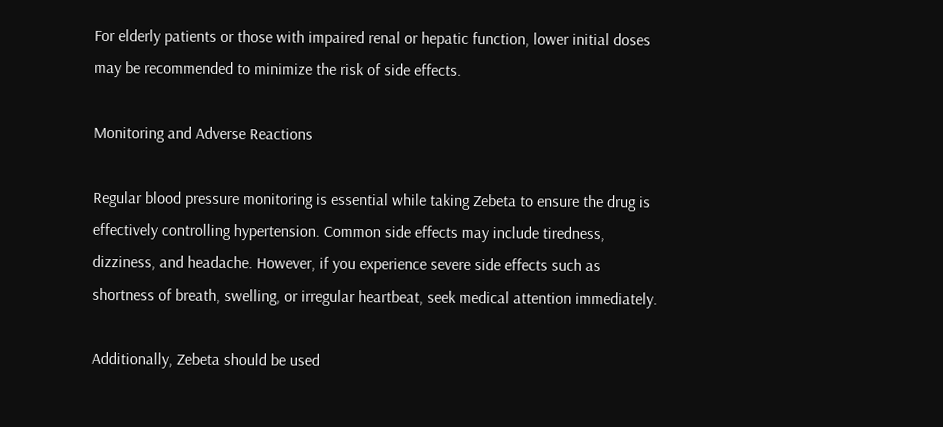For elderly patients or those with impaired renal or hepatic function, lower initial doses may be recommended to minimize the risk of side effects.

Monitoring and Adverse Reactions

Regular blood pressure monitoring is essential while taking Zebeta to ensure the drug is effectively controlling hypertension. Common side effects may include tiredness, dizziness, and headache. However, if you experience severe side effects such as shortness of breath, swelling, or irregular heartbeat, seek medical attention immediately.

Additionally, Zebeta should be used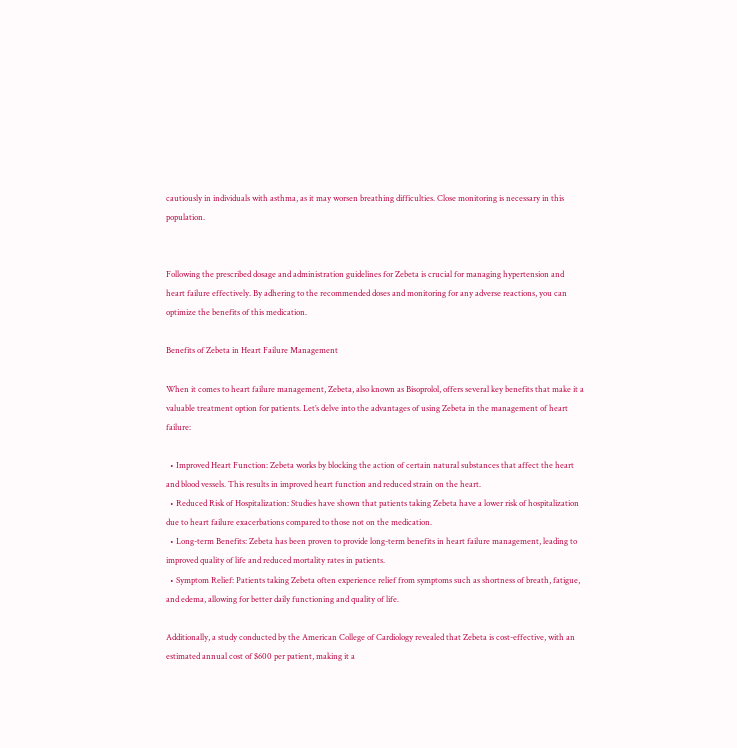cautiously in individuals with asthma, as it may worsen breathing difficulties. Close monitoring is necessary in this population.


Following the prescribed dosage and administration guidelines for Zebeta is crucial for managing hypertension and heart failure effectively. By adhering to the recommended doses and monitoring for any adverse reactions, you can optimize the benefits of this medication.

Benefits of Zebeta in Heart Failure Management

When it comes to heart failure management, Zebeta, also known as Bisoprolol, offers several key benefits that make it a valuable treatment option for patients. Let’s delve into the advantages of using Zebeta in the management of heart failure:

  • Improved Heart Function: Zebeta works by blocking the action of certain natural substances that affect the heart and blood vessels. This results in improved heart function and reduced strain on the heart.
  • Reduced Risk of Hospitalization: Studies have shown that patients taking Zebeta have a lower risk of hospitalization due to heart failure exacerbations compared to those not on the medication.
  • Long-term Benefits: Zebeta has been proven to provide long-term benefits in heart failure management, leading to improved quality of life and reduced mortality rates in patients.
  • Symptom Relief: Patients taking Zebeta often experience relief from symptoms such as shortness of breath, fatigue, and edema, allowing for better daily functioning and quality of life.

Additionally, a study conducted by the American College of Cardiology revealed that Zebeta is cost-effective, with an estimated annual cost of $600 per patient, making it a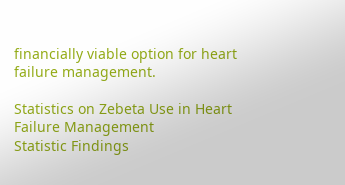financially viable option for heart failure management.

Statistics on Zebeta Use in Heart Failure Management
Statistic Findings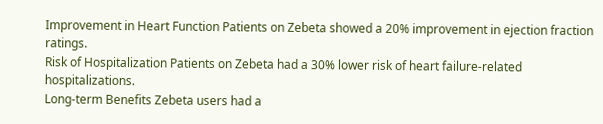Improvement in Heart Function Patients on Zebeta showed a 20% improvement in ejection fraction ratings.
Risk of Hospitalization Patients on Zebeta had a 30% lower risk of heart failure-related hospitalizations.
Long-term Benefits Zebeta users had a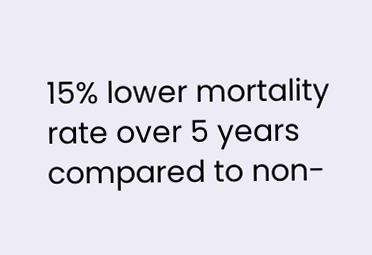15% lower mortality rate over 5 years compared to non-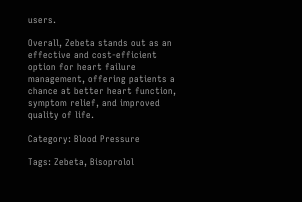users.

Overall, Zebeta stands out as an effective and cost-efficient option for heart failure management, offering patients a chance at better heart function, symptom relief, and improved quality of life.

Category: Blood Pressure

Tags: Zebeta, Bisoprolol